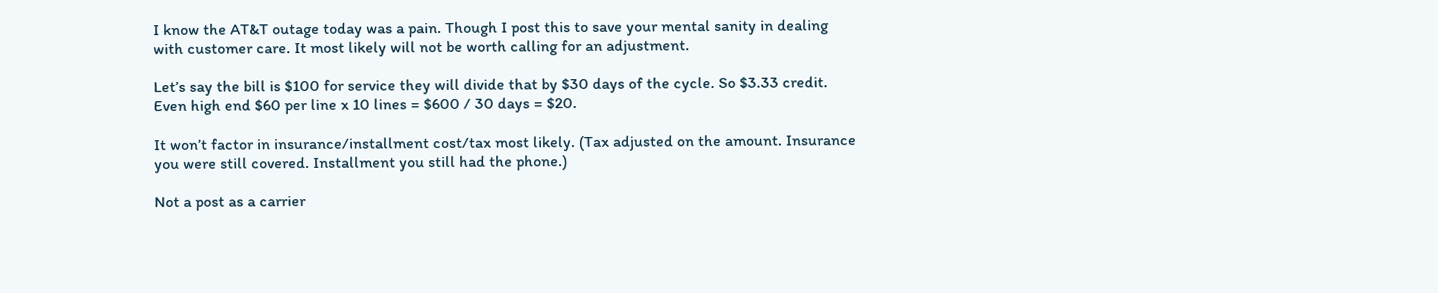I know the AT&T outage today was a pain. Though I post this to save your mental sanity in dealing with customer care. It most likely will not be worth calling for an adjustment.

Let’s say the bill is $100 for service they will divide that by $30 days of the cycle. So $3.33 credit. Even high end $60 per line x 10 lines = $600 / 30 days = $20.

It won’t factor in insurance/installment cost/tax most likely. (Tax adjusted on the amount. Insurance you were still covered. Installment you still had the phone.)

Not a post as a carrier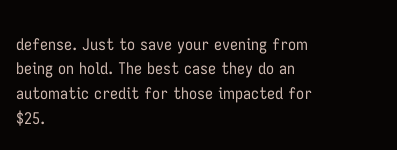defense. Just to save your evening from being on hold. The best case they do an automatic credit for those impacted for $25.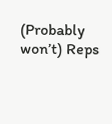(Probably won’t) Reps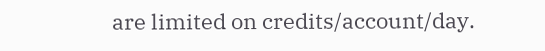are limited on credits/account/day.